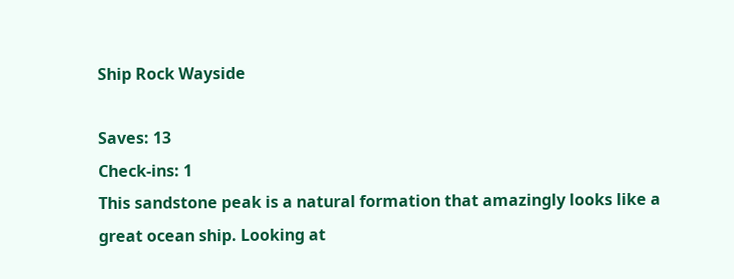Ship Rock Wayside

Saves: 13
Check-ins: 1
This sandstone peak is a natural formation that amazingly looks like a great ocean ship. Looking at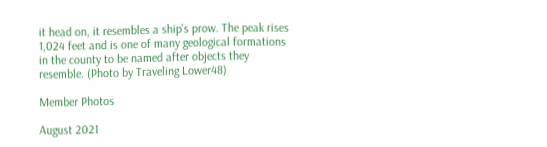it head on, it resembles a ship's prow. The peak rises 1,024 feet and is one of many geological formations in the county to be named after objects they resemble. (Photo by Traveling Lower48)

Member Photos

August 2021